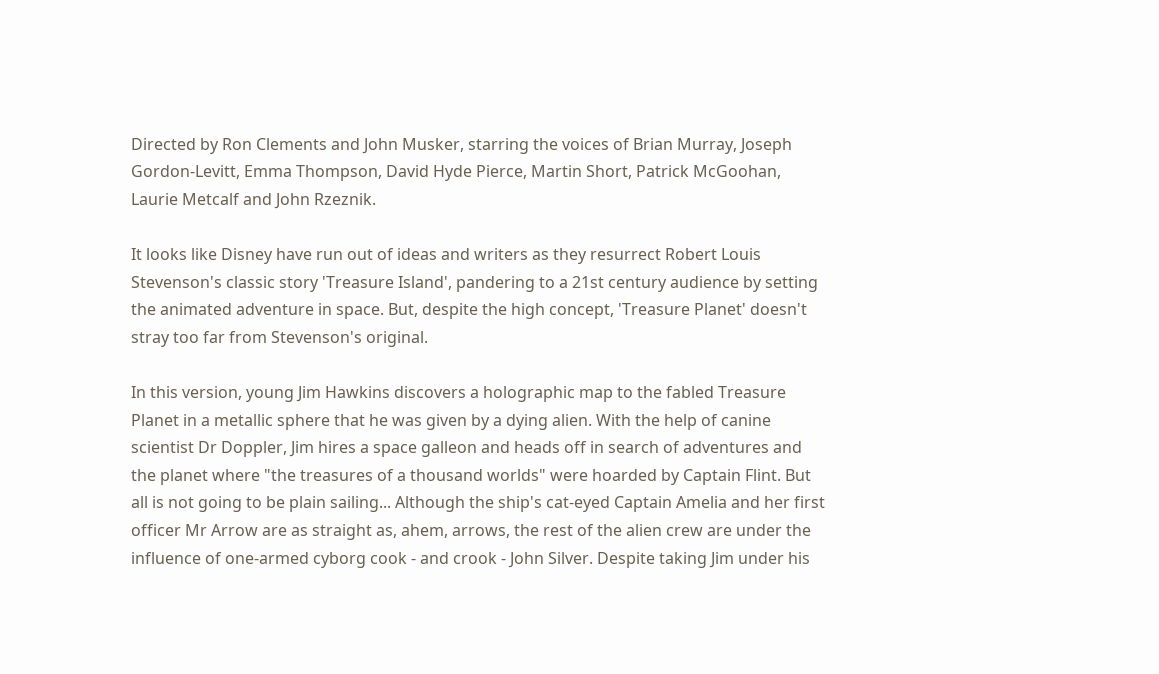Directed by Ron Clements and John Musker, starring the voices of Brian Murray, Joseph Gordon-Levitt, Emma Thompson, David Hyde Pierce, Martin Short, Patrick McGoohan, Laurie Metcalf and John Rzeznik.

It looks like Disney have run out of ideas and writers as they resurrect Robert Louis Stevenson's classic story 'Treasure Island', pandering to a 21st century audience by setting the animated adventure in space. But, despite the high concept, 'Treasure Planet' doesn't stray too far from Stevenson's original.

In this version, young Jim Hawkins discovers a holographic map to the fabled Treasure Planet in a metallic sphere that he was given by a dying alien. With the help of canine scientist Dr Doppler, Jim hires a space galleon and heads off in search of adventures and the planet where "the treasures of a thousand worlds" were hoarded by Captain Flint. But all is not going to be plain sailing... Although the ship's cat-eyed Captain Amelia and her first officer Mr Arrow are as straight as, ahem, arrows, the rest of the alien crew are under the influence of one-armed cyborg cook - and crook - John Silver. Despite taking Jim under his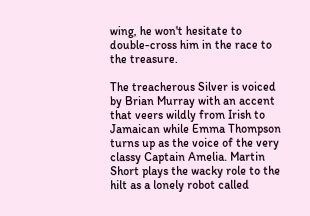wing, he won't hesitate to double-cross him in the race to the treasure.

The treacherous Silver is voiced by Brian Murray with an accent that veers wildly from Irish to Jamaican while Emma Thompson turns up as the voice of the very classy Captain Amelia. Martin Short plays the wacky role to the hilt as a lonely robot called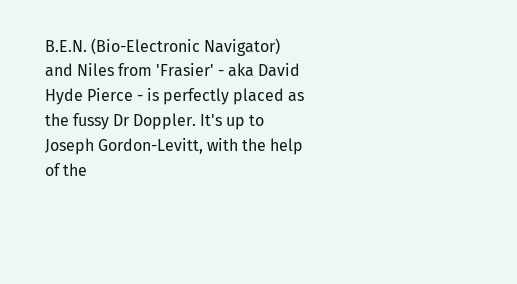B.E.N. (Bio-Electronic Navigator) and Niles from 'Frasier' - aka David Hyde Pierce - is perfectly placed as the fussy Dr Doppler. It's up to Joseph Gordon-Levitt, with the help of the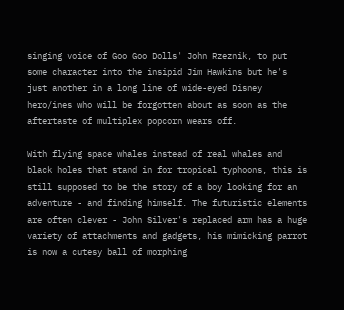singing voice of Goo Goo Dolls' John Rzeznik, to put some character into the insipid Jim Hawkins but he's just another in a long line of wide-eyed Disney hero/ines who will be forgotten about as soon as the aftertaste of multiplex popcorn wears off.

With flying space whales instead of real whales and black holes that stand in for tropical typhoons, this is still supposed to be the story of a boy looking for an adventure - and finding himself. The futuristic elements are often clever - John Silver's replaced arm has a huge variety of attachments and gadgets, his mimicking parrot is now a cutesy ball of morphing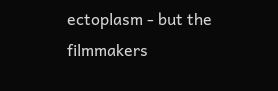ectoplasm - but the filmmakers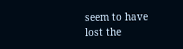seem to have lost the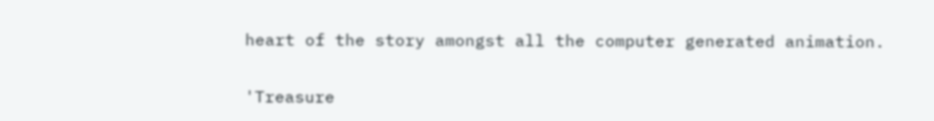heart of the story amongst all the computer generated animation.

'Treasure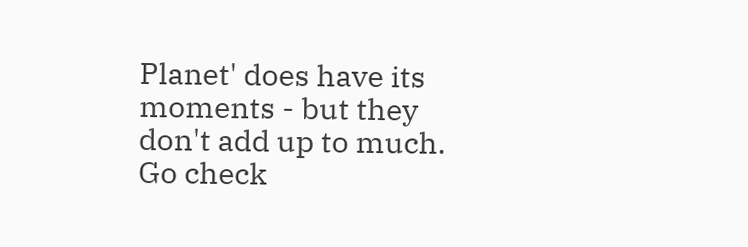Planet' does have its moments - but they don't add up to much. Go check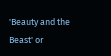'Beauty and the Beast' or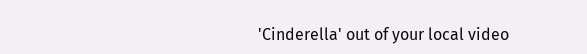'Cinderella' out of your local video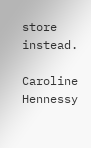store instead.

Caroline Hennessy